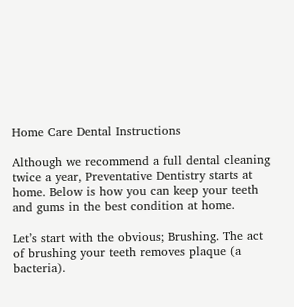Home Care Dental Instructions

Although we recommend a full dental cleaning twice a year, Preventative Dentistry starts at home. Below is how you can keep your teeth and gums in the best condition at home.

Let’s start with the obvious; Brushing. The act of brushing your teeth removes plaque (a bacteria).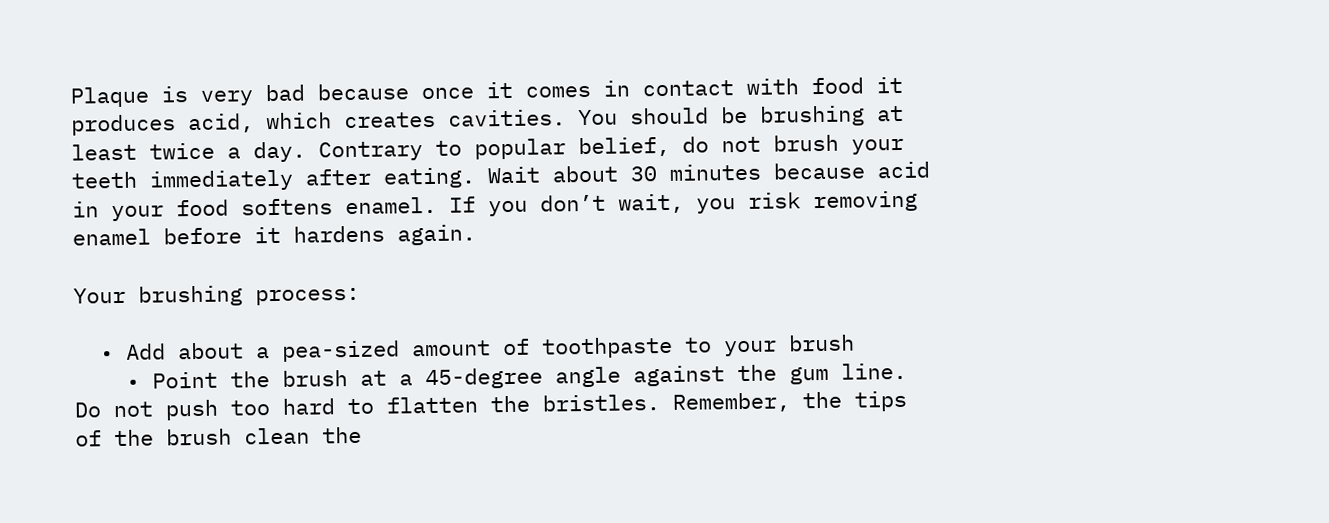Plaque is very bad because once it comes in contact with food it produces acid, which creates cavities. You should be brushing at least twice a day. Contrary to popular belief, do not brush your teeth immediately after eating. Wait about 30 minutes because acid in your food softens enamel. If you don’t wait, you risk removing enamel before it hardens again.

Your brushing process:

  • Add about a pea-sized amount of toothpaste to your brush
    • Point the brush at a 45-degree angle against the gum line. Do not push too hard to flatten the bristles. Remember, the tips of the brush clean the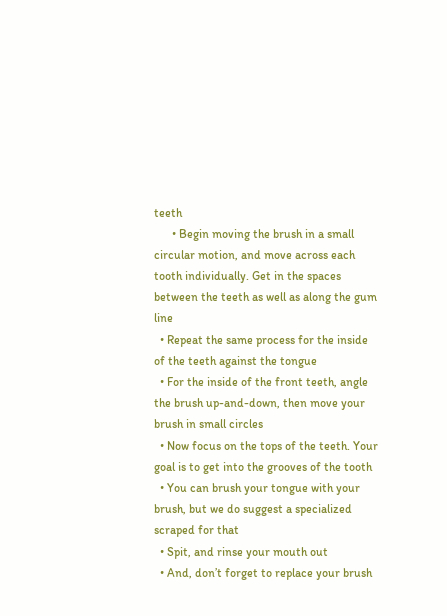teeth
      • Begin moving the brush in a small circular motion, and move across each tooth individually. Get in the spaces between the teeth as well as along the gum line
  • Repeat the same process for the inside of the teeth against the tongue
  • For the inside of the front teeth, angle the brush up-and-down, then move your brush in small circles
  • Now focus on the tops of the teeth. Your goal is to get into the grooves of the tooth
  • You can brush your tongue with your brush, but we do suggest a specialized scraped for that
  • Spit, and rinse your mouth out
  • And, don’t forget to replace your brush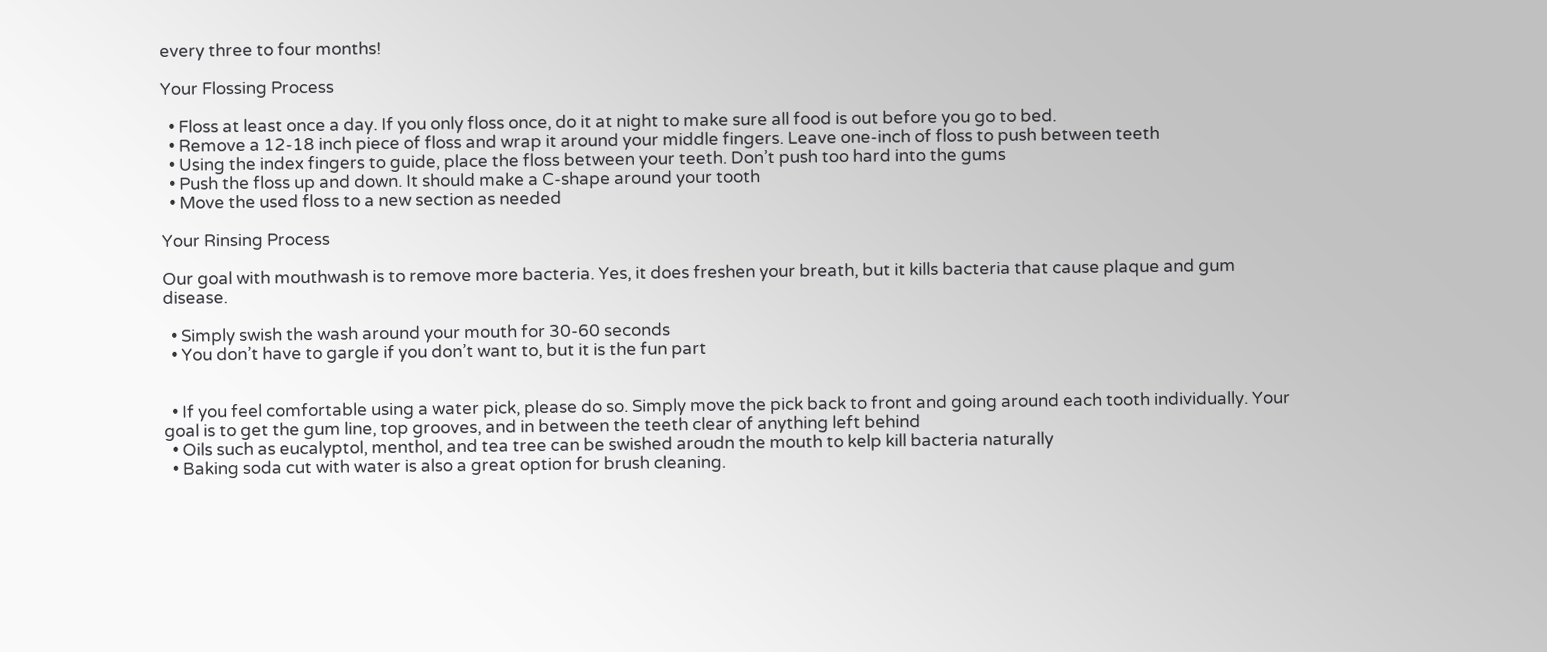every three to four months!

Your Flossing Process

  • Floss at least once a day. If you only floss once, do it at night to make sure all food is out before you go to bed.
  • Remove a 12-18 inch piece of floss and wrap it around your middle fingers. Leave one-inch of floss to push between teeth
  • Using the index fingers to guide, place the floss between your teeth. Don’t push too hard into the gums
  • Push the floss up and down. It should make a C-shape around your tooth
  • Move the used floss to a new section as needed

Your Rinsing Process

Our goal with mouthwash is to remove more bacteria. Yes, it does freshen your breath, but it kills bacteria that cause plaque and gum disease.

  • Simply swish the wash around your mouth for 30-60 seconds
  • You don’t have to gargle if you don’t want to, but it is the fun part


  • If you feel comfortable using a water pick, please do so. Simply move the pick back to front and going around each tooth individually. Your goal is to get the gum line, top grooves, and in between the teeth clear of anything left behind
  • Oils such as eucalyptol, menthol, and tea tree can be swished aroudn the mouth to kelp kill bacteria naturally
  • Baking soda cut with water is also a great option for brush cleaning.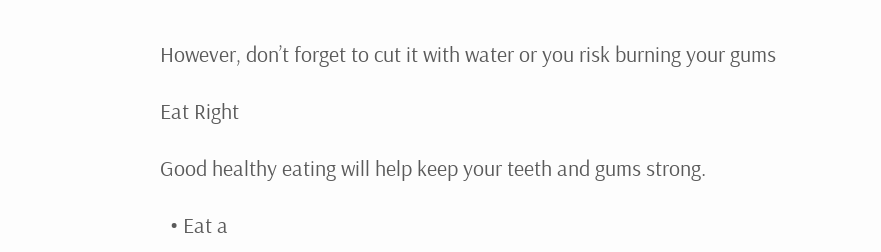However, don’t forget to cut it with water or you risk burning your gums

Eat Right

Good healthy eating will help keep your teeth and gums strong.

  • Eat a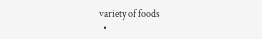variety of foods
  •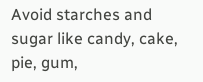Avoid starches and sugar like candy, cake, pie, gum,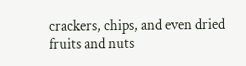crackers, chips, and even dried fruits and nuts